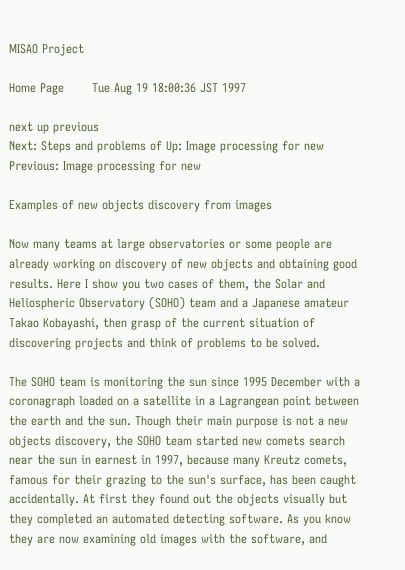MISAO Project

Home Page       Tue Aug 19 18:00:36 JST 1997

next up previous
Next: Steps and problems of Up: Image processing for new Previous: Image processing for new

Examples of new objects discovery from images

Now many teams at large observatories or some people are already working on discovery of new objects and obtaining good results. Here I show you two cases of them, the Solar and Heliospheric Observatory (SOHO) team and a Japanese amateur Takao Kobayashi, then grasp of the current situation of discovering projects and think of problems to be solved.

The SOHO team is monitoring the sun since 1995 December with a coronagraph loaded on a satellite in a Lagrangean point between the earth and the sun. Though their main purpose is not a new objects discovery, the SOHO team started new comets search near the sun in earnest in 1997, because many Kreutz comets, famous for their grazing to the sun's surface, has been caught accidentally. At first they found out the objects visually but they completed an automated detecting software. As you know they are now examining old images with the software, and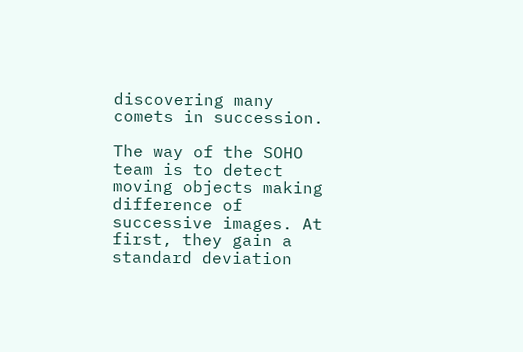discovering many comets in succession.

The way of the SOHO team is to detect moving objects making difference of successive images. At first, they gain a standard deviation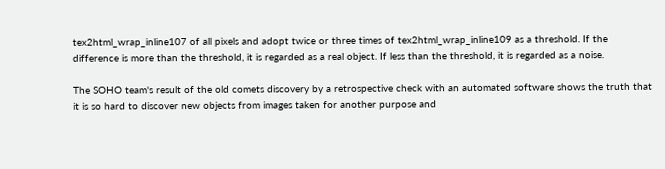tex2html_wrap_inline107 of all pixels and adopt twice or three times of tex2html_wrap_inline109 as a threshold. If the difference is more than the threshold, it is regarded as a real object. If less than the threshold, it is regarded as a noise.

The SOHO team's result of the old comets discovery by a retrospective check with an automated software shows the truth that it is so hard to discover new objects from images taken for another purpose and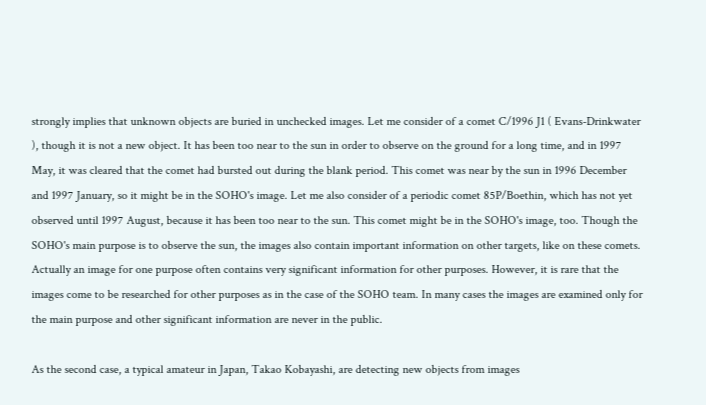strongly implies that unknown objects are buried in unchecked images. Let me consider of a comet C/1996 J1 ( Evans-Drinkwater ), though it is not a new object. It has been too near to the sun in order to observe on the ground for a long time, and in 1997 May, it was cleared that the comet had bursted out during the blank period. This comet was near by the sun in 1996 December and 1997 January, so it might be in the SOHO's image. Let me also consider of a periodic comet 85P/Boethin, which has not yet observed until 1997 August, because it has been too near to the sun. This comet might be in the SOHO's image, too. Though the SOHO's main purpose is to observe the sun, the images also contain important information on other targets, like on these comets. Actually an image for one purpose often contains very significant information for other purposes. However, it is rare that the images come to be researched for other purposes as in the case of the SOHO team. In many cases the images are examined only for the main purpose and other significant information are never in the public.

As the second case, a typical amateur in Japan, Takao Kobayashi, are detecting new objects from images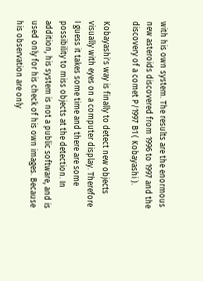with his own system. The results are the enormous new asteroids discovered from 1996 to 1997 and the discovery of a comet P/1997 B1 ( Kobayashi ).

Kobayashi's way is finally to detect new objects visually with eyes on a computer display. Therefore I guess it takes some time and there are some possibility to miss objects at the detection. In addition, his system is not a public software, and is used only for his check of his own images. Because his observation are only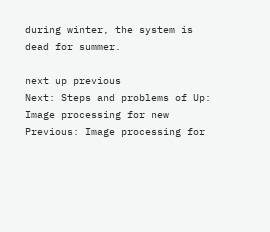during winter, the system is dead for summer.

next up previous
Next: Steps and problems of Up: Image processing for new Previous: Image processing for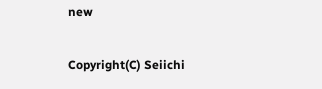new

Copyright(C) Seiichi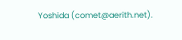Yoshida (comet@aerith.net).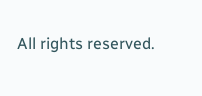All rights reserved.